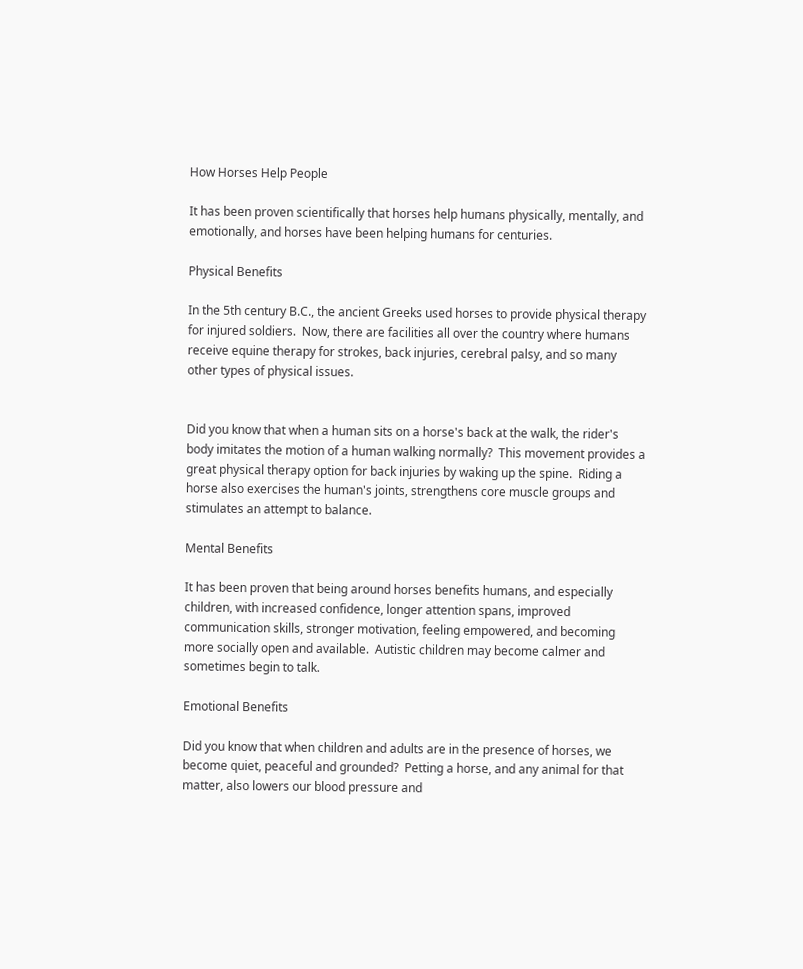How Horses Help People

It has been proven scientifically that horses help humans physically, mentally, and emotionally, and horses have been helping humans for centuries.

Physical Benefits

In the 5th century B.C., the ancient Greeks used horses to provide physical therapy for injured soldiers.  Now, there are facilities all over the country where humans receive equine therapy for strokes, back injuries, cerebral palsy, and so many other types of physical issues.


Did you know that when a human sits on a horse's back at the walk, the rider's body imitates the motion of a human walking normally?  This movement provides a great physical therapy option for back injuries by waking up the spine.  Riding a horse also exercises the human's joints, strengthens core muscle groups and stimulates an attempt to balance.

Mental Benefits

It has been proven that being around horses benefits humans, and especially children, with increased confidence, longer attention spans, improved communication skills, stronger motivation, feeling empowered, and becoming more socially open and available.  Autistic children may become calmer and sometimes begin to talk.

Emotional Benefits

Did you know that when children and adults are in the presence of horses, we become quiet, peaceful and grounded?  Petting a horse, and any animal for that matter, also lowers our blood pressure and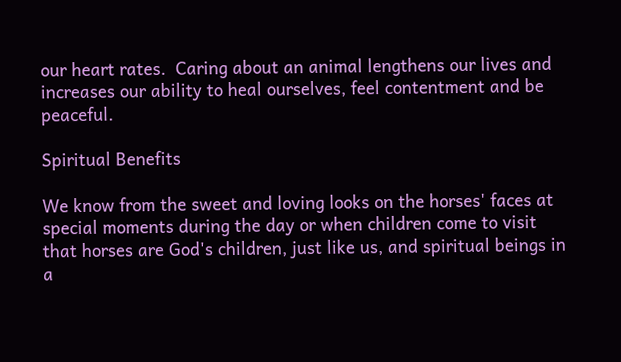our heart rates.  Caring about an animal lengthens our lives and increases our ability to heal ourselves, feel contentment and be peaceful.

Spiritual Benefits

We know from the sweet and loving looks on the horses' faces at special moments during the day or when children come to visit that horses are God's children, just like us, and spiritual beings in a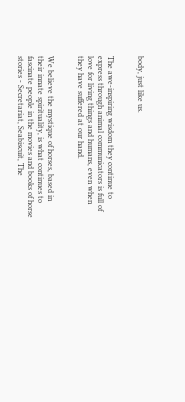body, just like us.


The awe-inspiring wisdom they continue to express through animal communicators is full of love for living things and humans, even when they have suffered at our hand.


We believe the mystique of horses, based in their innate spirituality, is what continues to fascinate people in the movies and books of horse stories - Secretariat, Seabiscuit, The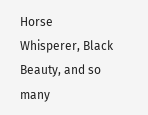Horse Whisperer, Black Beauty, and so many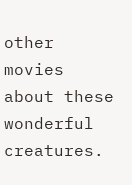other movies about these wonderful creatures.